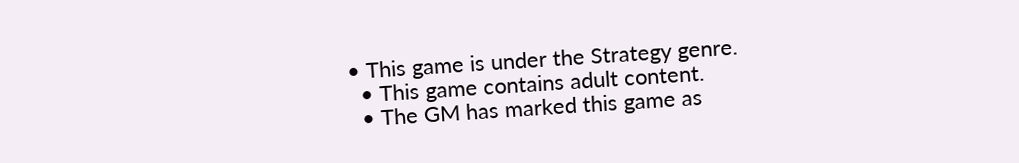• This game is under the Strategy genre.
  • This game contains adult content.
  • The GM has marked this game as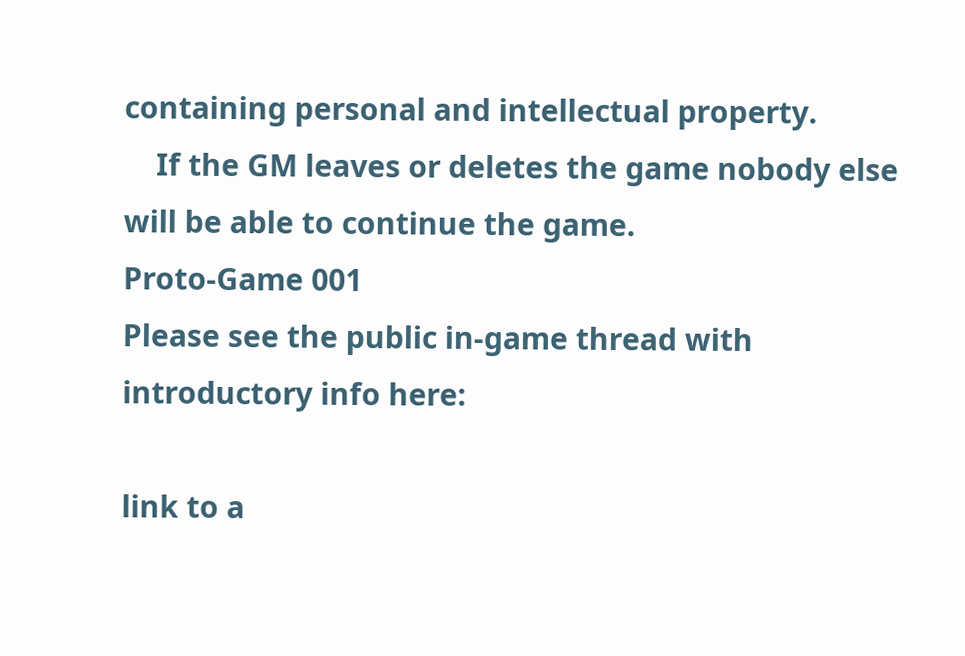containing personal and intellectual property.
    If the GM leaves or deletes the game nobody else will be able to continue the game.
Proto-Game 001
Please see the public in-game thread with introductory info here:

link to a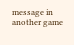message in another game